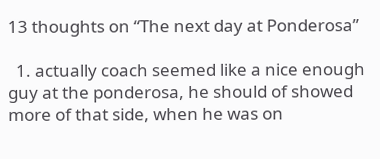13 thoughts on “The next day at Ponderosa”

  1. actually coach seemed like a nice enough guy at the ponderosa, he should of showed more of that side, when he was on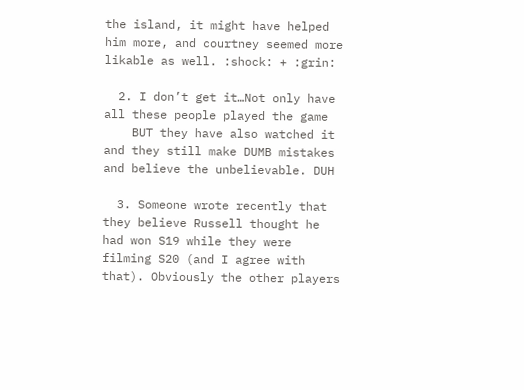the island, it might have helped him more, and courtney seemed more likable as well. :shock: + :grin:

  2. I don’t get it…Not only have all these people played the game
    BUT they have also watched it and they still make DUMB mistakes and believe the unbelievable. DUH

  3. Someone wrote recently that they believe Russell thought he had won S19 while they were filming S20 (and I agree with that). Obviously the other players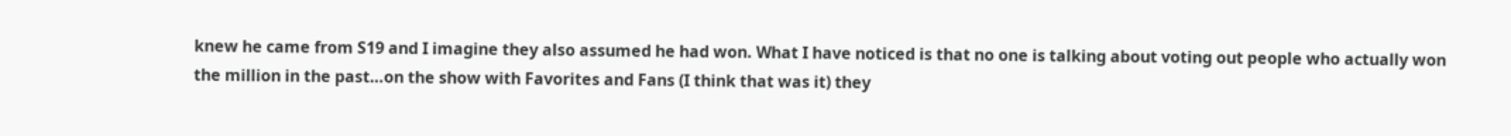knew he came from S19 and I imagine they also assumed he had won. What I have noticed is that no one is talking about voting out people who actually won the million in the past…on the show with Favorites and Fans (I think that was it) they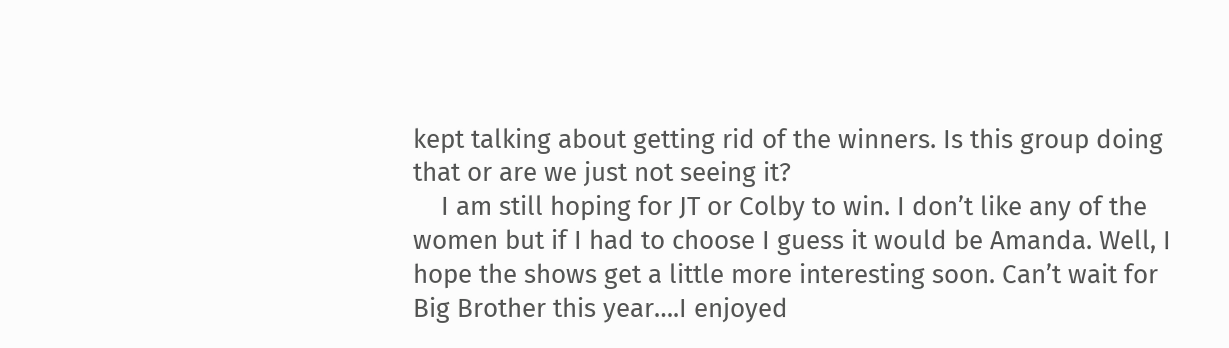kept talking about getting rid of the winners. Is this group doing that or are we just not seeing it?
    I am still hoping for JT or Colby to win. I don’t like any of the women but if I had to choose I guess it would be Amanda. Well, I hope the shows get a little more interesting soon. Can’t wait for Big Brother this year….I enjoyed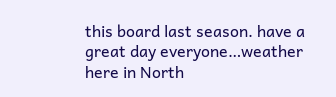this board last season. have a great day everyone…weather here in North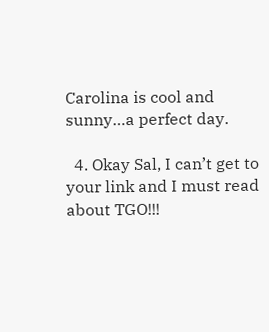Carolina is cool and sunny…a perfect day.

  4. Okay Sal, I can’t get to your link and I must read about TGO!!!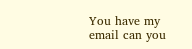You have my email can you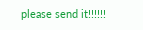please send it!!!!!!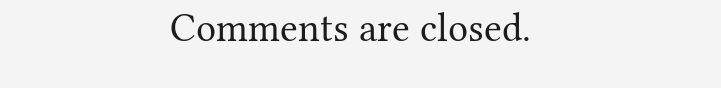Comments are closed.